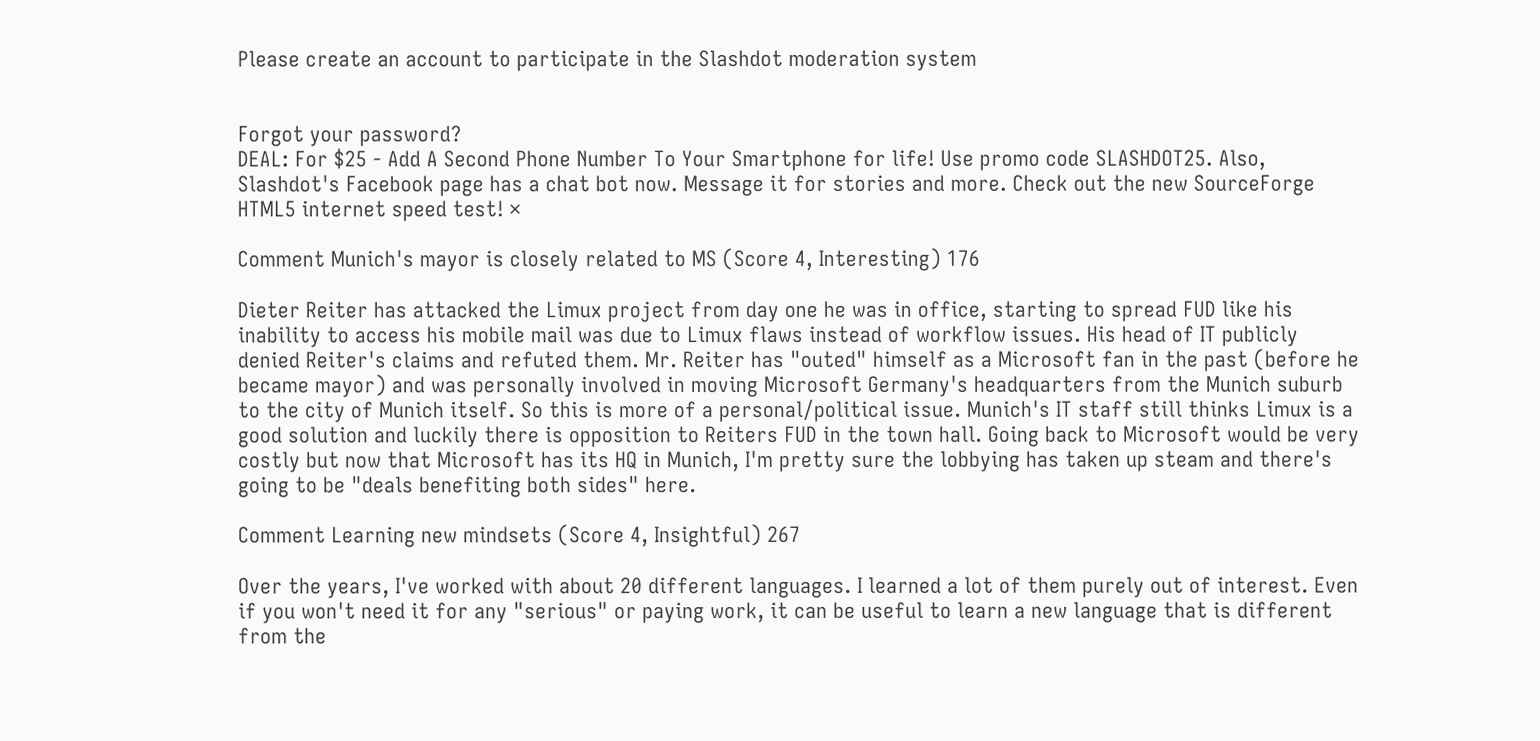Please create an account to participate in the Slashdot moderation system


Forgot your password?
DEAL: For $25 - Add A Second Phone Number To Your Smartphone for life! Use promo code SLASHDOT25. Also, Slashdot's Facebook page has a chat bot now. Message it for stories and more. Check out the new SourceForge HTML5 internet speed test! ×

Comment Munich's mayor is closely related to MS (Score 4, Interesting) 176

Dieter Reiter has attacked the Limux project from day one he was in office, starting to spread FUD like his inability to access his mobile mail was due to Limux flaws instead of workflow issues. His head of IT publicly denied Reiter's claims and refuted them. Mr. Reiter has "outed" himself as a Microsoft fan in the past (before he became mayor) and was personally involved in moving Microsoft Germany's headquarters from the Munich suburb to the city of Munich itself. So this is more of a personal/political issue. Munich's IT staff still thinks Limux is a good solution and luckily there is opposition to Reiters FUD in the town hall. Going back to Microsoft would be very costly but now that Microsoft has its HQ in Munich, I'm pretty sure the lobbying has taken up steam and there's going to be "deals benefiting both sides" here.

Comment Learning new mindsets (Score 4, Insightful) 267

Over the years, I've worked with about 20 different languages. I learned a lot of them purely out of interest. Even if you won't need it for any "serious" or paying work, it can be useful to learn a new language that is different from the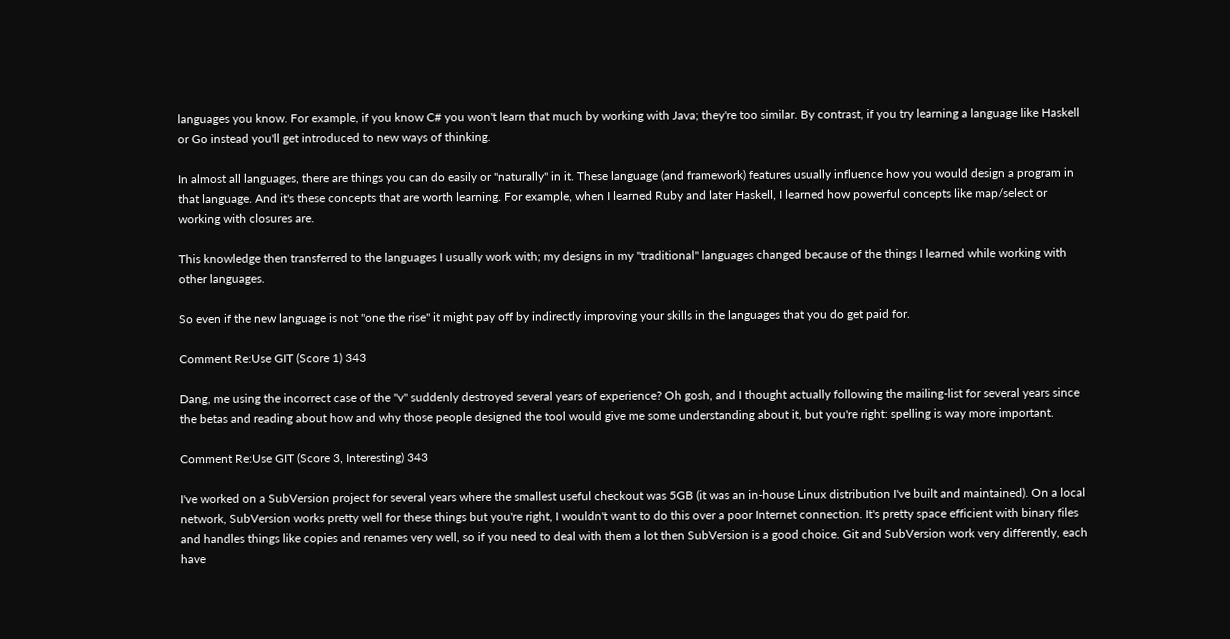languages you know. For example, if you know C# you won't learn that much by working with Java; they're too similar. By contrast, if you try learning a language like Haskell or Go instead you'll get introduced to new ways of thinking.

In almost all languages, there are things you can do easily or "naturally" in it. These language (and framework) features usually influence how you would design a program in that language. And it's these concepts that are worth learning. For example, when I learned Ruby and later Haskell, I learned how powerful concepts like map/select or working with closures are.

This knowledge then transferred to the languages I usually work with; my designs in my "traditional" languages changed because of the things I learned while working with other languages.

So even if the new language is not "one the rise" it might pay off by indirectly improving your skills in the languages that you do get paid for.

Comment Re:Use GIT (Score 1) 343

Dang, me using the incorrect case of the "v" suddenly destroyed several years of experience? Oh gosh, and I thought actually following the mailing-list for several years since the betas and reading about how and why those people designed the tool would give me some understanding about it, but you're right: spelling is way more important.

Comment Re:Use GIT (Score 3, Interesting) 343

I've worked on a SubVersion project for several years where the smallest useful checkout was 5GB (it was an in-house Linux distribution I've built and maintained). On a local network, SubVersion works pretty well for these things but you're right, I wouldn't want to do this over a poor Internet connection. It's pretty space efficient with binary files and handles things like copies and renames very well, so if you need to deal with them a lot then SubVersion is a good choice. Git and SubVersion work very differently, each have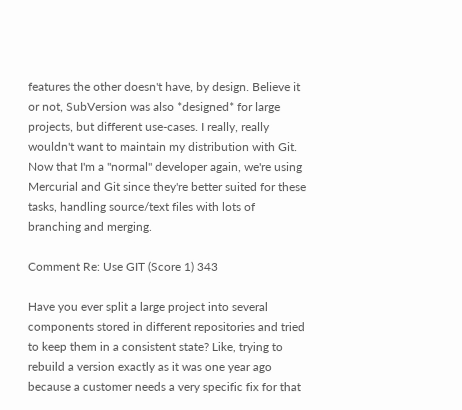features the other doesn't have, by design. Believe it or not, SubVersion was also *designed* for large projects, but different use-cases. I really, really wouldn't want to maintain my distribution with Git. Now that I'm a "normal" developer again, we're using Mercurial and Git since they're better suited for these tasks, handling source/text files with lots of branching and merging.

Comment Re: Use GIT (Score 1) 343

Have you ever split a large project into several components stored in different repositories and tried to keep them in a consistent state? Like, trying to rebuild a version exactly as it was one year ago because a customer needs a very specific fix for that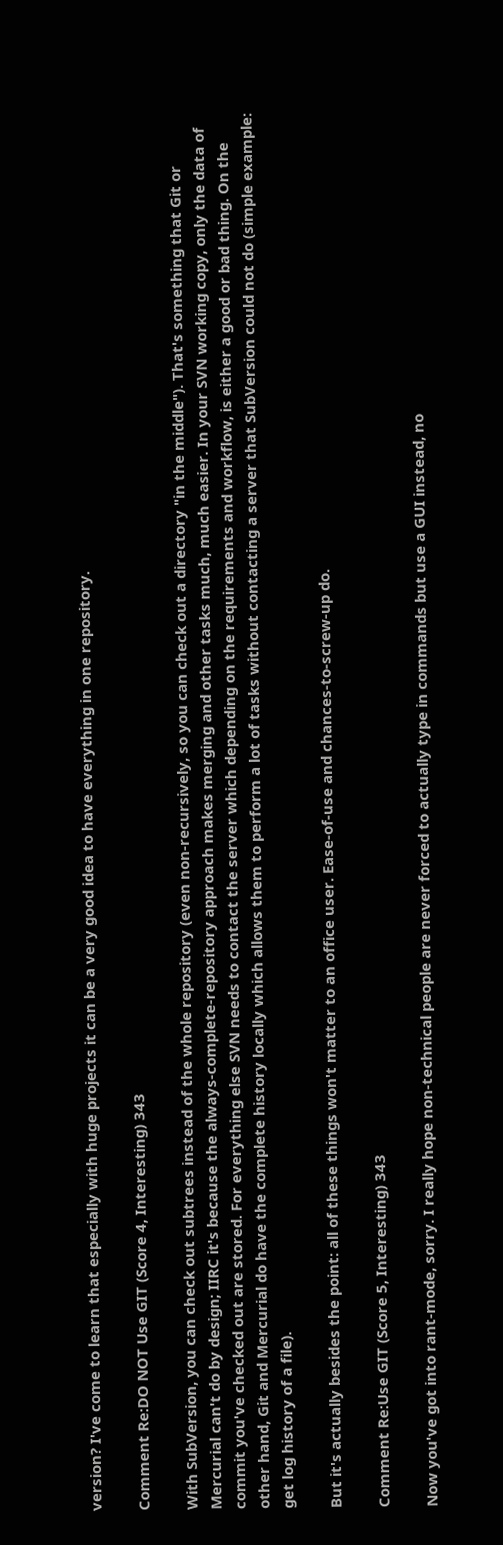version? I've come to learn that especially with huge projects it can be a very good idea to have everything in one repository.

Comment Re:DO NOT Use GIT (Score 4, Interesting) 343

With SubVersion, you can check out subtrees instead of the whole repository (even non-recursively, so you can check out a directory "in the middle"). That's something that Git or Mercurial can't do by design; IIRC it's because the always-complete-repository approach makes merging and other tasks much, much easier. In your SVN working copy, only the data of commit you've checked out are stored. For everything else SVN needs to contact the server which depending on the requirements and workflow, is either a good or bad thing. On the other hand, Git and Mercurial do have the complete history locally which allows them to perform a lot of tasks without contacting a server that SubVersion could not do (simple example: get log history of a file).

But it's actually besides the point: all of these things won't matter to an office user. Ease-of-use and chances-to-screw-up do.

Comment Re:Use GIT (Score 5, Interesting) 343

Now you've got into rant-mode, sorry. I really hope non-technical people are never forced to actually type in commands but use a GUI instead, no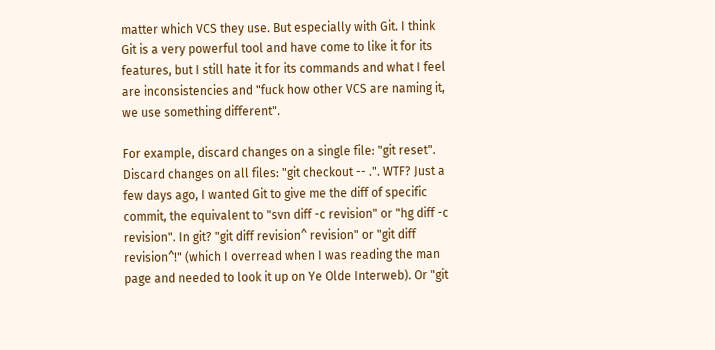matter which VCS they use. But especially with Git. I think Git is a very powerful tool and have come to like it for its features, but I still hate it for its commands and what I feel are inconsistencies and "fuck how other VCS are naming it, we use something different".

For example, discard changes on a single file: "git reset". Discard changes on all files: "git checkout -- .". WTF? Just a few days ago, I wanted Git to give me the diff of specific commit, the equivalent to "svn diff -c revision" or "hg diff -c revision". In git? "git diff revision^ revision" or "git diff revision^!" (which I overread when I was reading the man page and needed to look it up on Ye Olde Interweb). Or "git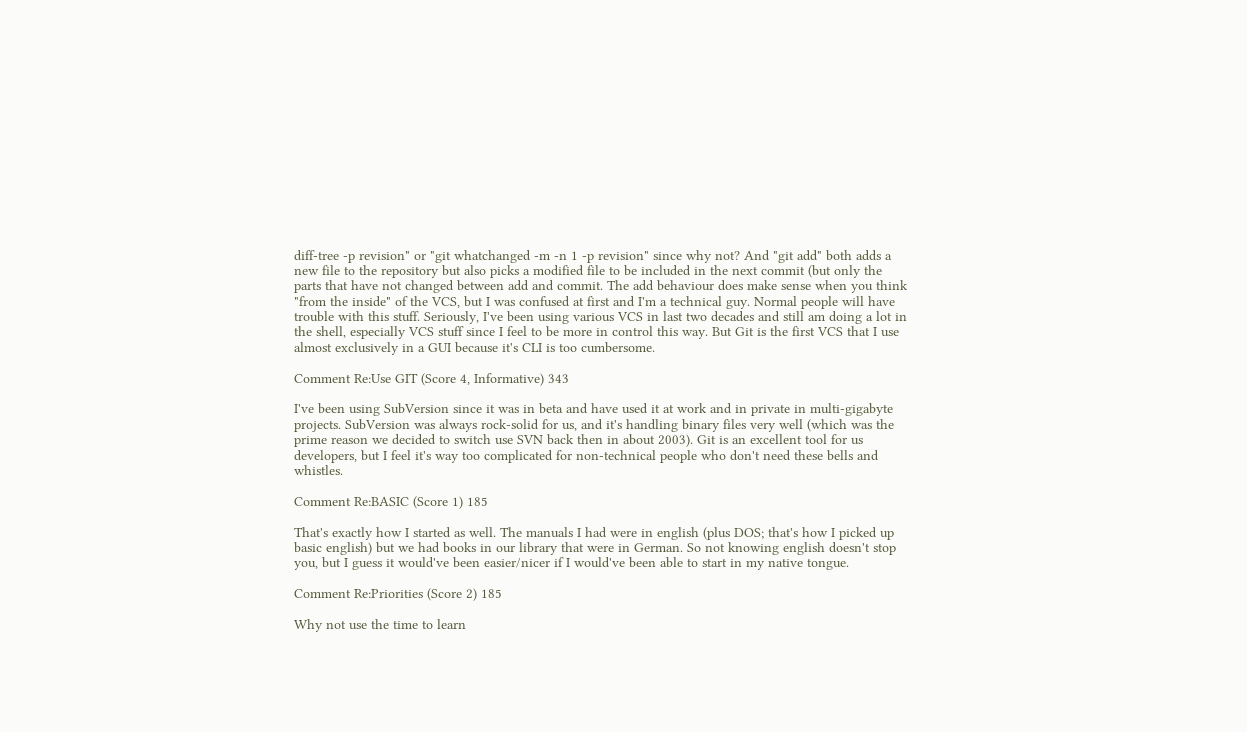diff-tree -p revision" or "git whatchanged -m -n 1 -p revision" since why not? And "git add" both adds a new file to the repository but also picks a modified file to be included in the next commit (but only the parts that have not changed between add and commit. The add behaviour does make sense when you think "from the inside" of the VCS, but I was confused at first and I'm a technical guy. Normal people will have trouble with this stuff. Seriously, I've been using various VCS in last two decades and still am doing a lot in the shell, especially VCS stuff since I feel to be more in control this way. But Git is the first VCS that I use almost exclusively in a GUI because it's CLI is too cumbersome.

Comment Re:Use GIT (Score 4, Informative) 343

I've been using SubVersion since it was in beta and have used it at work and in private in multi-gigabyte projects. SubVersion was always rock-solid for us, and it's handling binary files very well (which was the prime reason we decided to switch use SVN back then in about 2003). Git is an excellent tool for us developers, but I feel it's way too complicated for non-technical people who don't need these bells and whistles.

Comment Re:BASIC (Score 1) 185

That's exactly how I started as well. The manuals I had were in english (plus DOS; that's how I picked up basic english) but we had books in our library that were in German. So not knowing english doesn't stop you, but I guess it would've been easier/nicer if I would've been able to start in my native tongue.

Comment Re:Priorities (Score 2) 185

Why not use the time to learn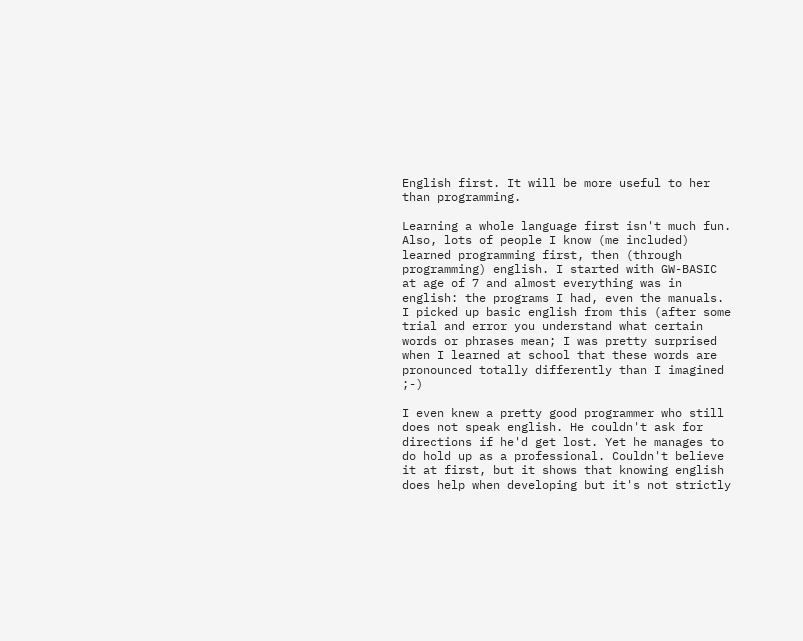English first. It will be more useful to her than programming.

Learning a whole language first isn't much fun. Also, lots of people I know (me included) learned programming first, then (through programming) english. I started with GW-BASIC at age of 7 and almost everything was in english: the programs I had, even the manuals. I picked up basic english from this (after some trial and error you understand what certain words or phrases mean; I was pretty surprised when I learned at school that these words are pronounced totally differently than I imagined ;-)

I even knew a pretty good programmer who still does not speak english. He couldn't ask for directions if he'd get lost. Yet he manages to do hold up as a professional. Couldn't believe it at first, but it shows that knowing english does help when developing but it's not strictly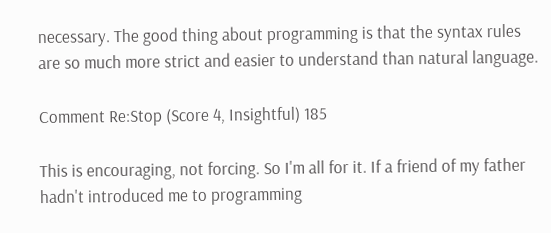necessary. The good thing about programming is that the syntax rules are so much more strict and easier to understand than natural language.

Comment Re:Stop (Score 4, Insightful) 185

This is encouraging, not forcing. So I'm all for it. If a friend of my father hadn't introduced me to programming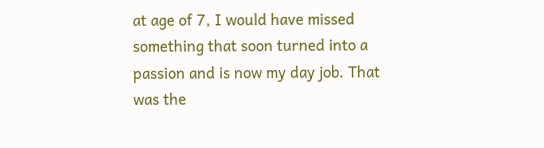at age of 7, I would have missed something that soon turned into a passion and is now my day job. That was the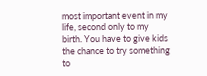most important event in my life, second only to my birth. You have to give kids the chance to try something to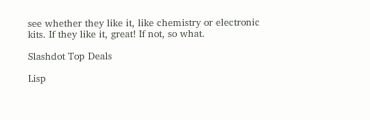see whether they like it, like chemistry or electronic kits. If they like it, great! If not, so what.

Slashdot Top Deals

Lisp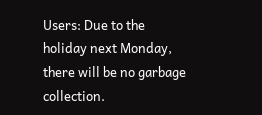Users: Due to the holiday next Monday, there will be no garbage collection.